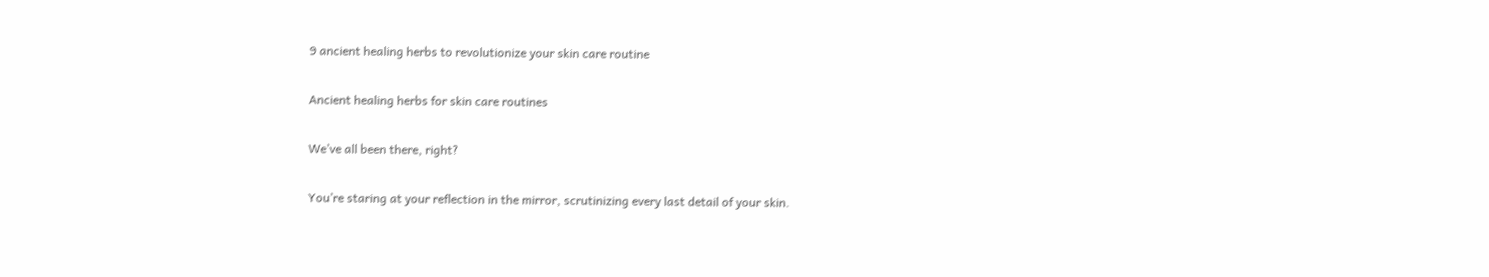9 ancient healing herbs to revolutionize your skin care routine

Ancient healing herbs for skin care routines

We’ve all been there, right?

You’re staring at your reflection in the mirror, scrutinizing every last detail of your skin.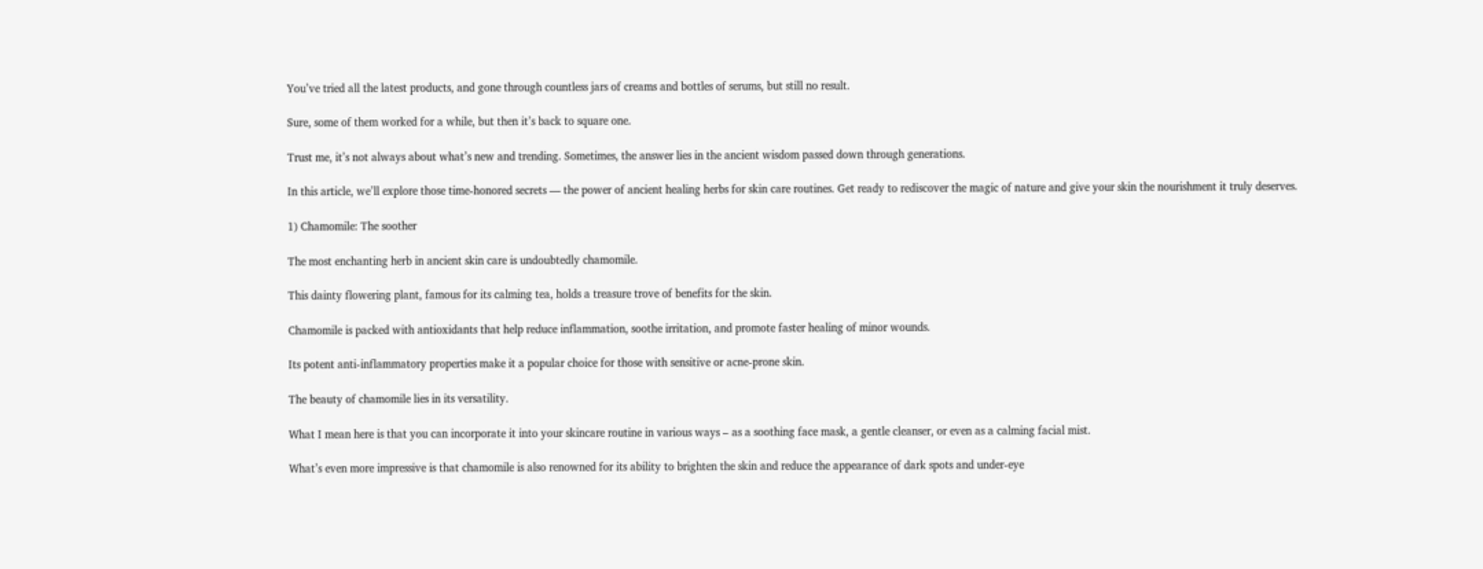You’ve tried all the latest products, and gone through countless jars of creams and bottles of serums, but still no result.

Sure, some of them worked for a while, but then it’s back to square one.

Trust me, it’s not always about what’s new and trending. Sometimes, the answer lies in the ancient wisdom passed down through generations.

In this article, we’ll explore those time-honored secrets — the power of ancient healing herbs for skin care routines. Get ready to rediscover the magic of nature and give your skin the nourishment it truly deserves.

1) Chamomile: The soother

The most enchanting herb in ancient skin care is undoubtedly chamomile.

This dainty flowering plant, famous for its calming tea, holds a treasure trove of benefits for the skin.

Chamomile is packed with antioxidants that help reduce inflammation, soothe irritation, and promote faster healing of minor wounds.

Its potent anti-inflammatory properties make it a popular choice for those with sensitive or acne-prone skin.

The beauty of chamomile lies in its versatility.

What I mean here is that you can incorporate it into your skincare routine in various ways – as a soothing face mask, a gentle cleanser, or even as a calming facial mist.

What’s even more impressive is that chamomile is also renowned for its ability to brighten the skin and reduce the appearance of dark spots and under-eye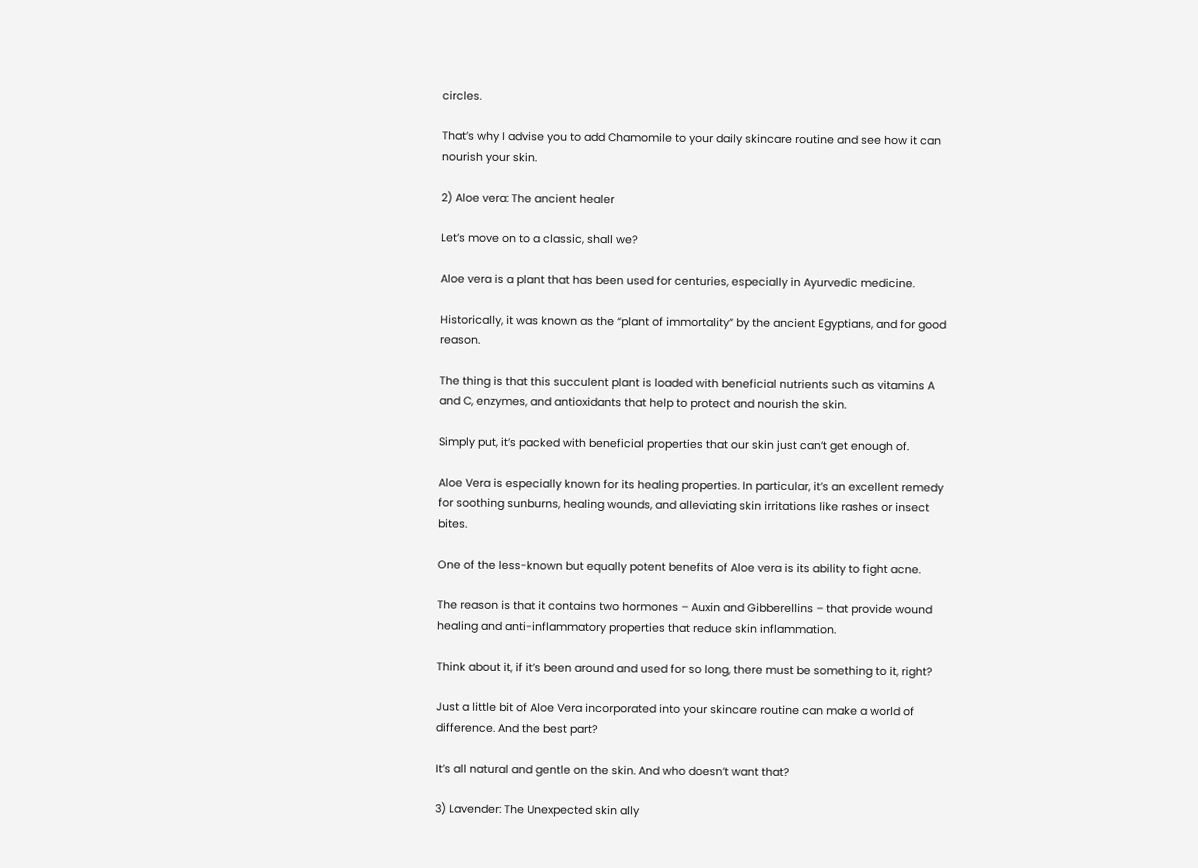circles.

That’s why I advise you to add Chamomile to your daily skincare routine and see how it can nourish your skin.

2) Aloe vera: The ancient healer

Let’s move on to a classic, shall we?

Aloe vera is a plant that has been used for centuries, especially in Ayurvedic medicine.

Historically, it was known as the “plant of immortality” by the ancient Egyptians, and for good reason.

The thing is that this succulent plant is loaded with beneficial nutrients such as vitamins A and C, enzymes, and antioxidants that help to protect and nourish the skin.

Simply put, it’s packed with beneficial properties that our skin just can’t get enough of.

Aloe Vera is especially known for its healing properties. In particular, it’s an excellent remedy for soothing sunburns, healing wounds, and alleviating skin irritations like rashes or insect bites.

One of the less-known but equally potent benefits of Aloe vera is its ability to fight acne.

The reason is that it contains two hormones – Auxin and Gibberellins – that provide wound healing and anti-inflammatory properties that reduce skin inflammation.

Think about it, if it’s been around and used for so long, there must be something to it, right?

Just a little bit of Aloe Vera incorporated into your skincare routine can make a world of difference. And the best part?

It’s all natural and gentle on the skin. And who doesn’t want that?

3) Lavender: The Unexpected skin ally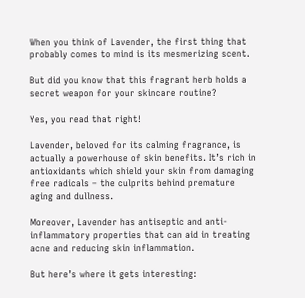When you think of Lavender, the first thing that probably comes to mind is its mesmerizing scent.

But did you know that this fragrant herb holds a secret weapon for your skincare routine?

Yes, you read that right!

Lavender, beloved for its calming fragrance, is actually a powerhouse of skin benefits. It’s rich in antioxidants which shield your skin from damaging free radicals – the culprits behind premature aging and dullness.

Moreover, Lavender has antiseptic and anti-inflammatory properties that can aid in treating acne and reducing skin inflammation.

But here’s where it gets interesting: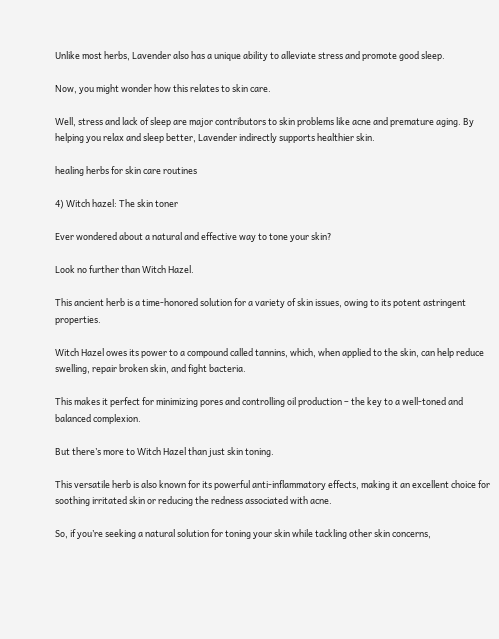Unlike most herbs, Lavender also has a unique ability to alleviate stress and promote good sleep.

Now, you might wonder how this relates to skin care.

Well, stress and lack of sleep are major contributors to skin problems like acne and premature aging. By helping you relax and sleep better, Lavender indirectly supports healthier skin.

healing herbs for skin care routines

4) Witch hazel: The skin toner

Ever wondered about a natural and effective way to tone your skin?

Look no further than Witch Hazel.

This ancient herb is a time-honored solution for a variety of skin issues, owing to its potent astringent properties.

Witch Hazel owes its power to a compound called tannins, which, when applied to the skin, can help reduce swelling, repair broken skin, and fight bacteria.

This makes it perfect for minimizing pores and controlling oil production – the key to a well-toned and balanced complexion.

But there’s more to Witch Hazel than just skin toning.

This versatile herb is also known for its powerful anti-inflammatory effects, making it an excellent choice for soothing irritated skin or reducing the redness associated with acne.

So, if you’re seeking a natural solution for toning your skin while tackling other skin concerns,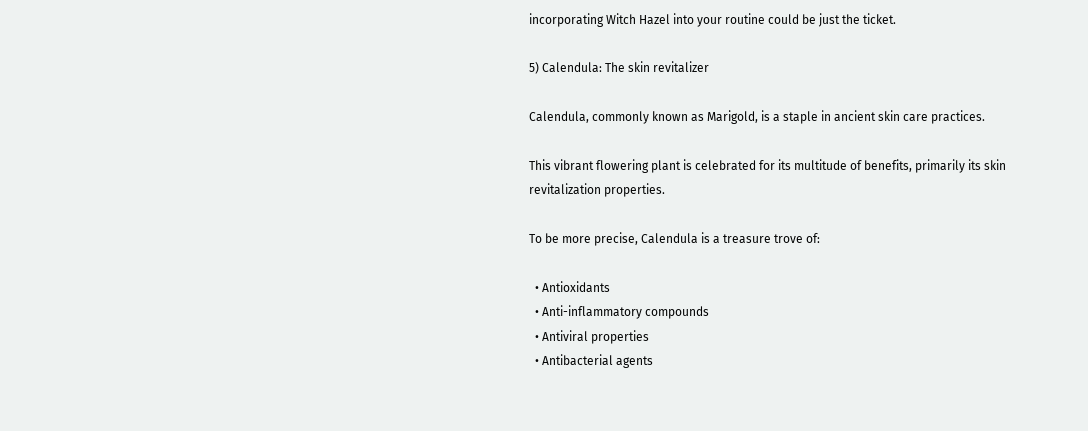incorporating Witch Hazel into your routine could be just the ticket.

5) Calendula: The skin revitalizer

Calendula, commonly known as Marigold, is a staple in ancient skin care practices.

This vibrant flowering plant is celebrated for its multitude of benefits, primarily its skin revitalization properties.

To be more precise, Calendula is a treasure trove of:

  • Antioxidants
  • Anti-inflammatory compounds
  • Antiviral properties
  • Antibacterial agents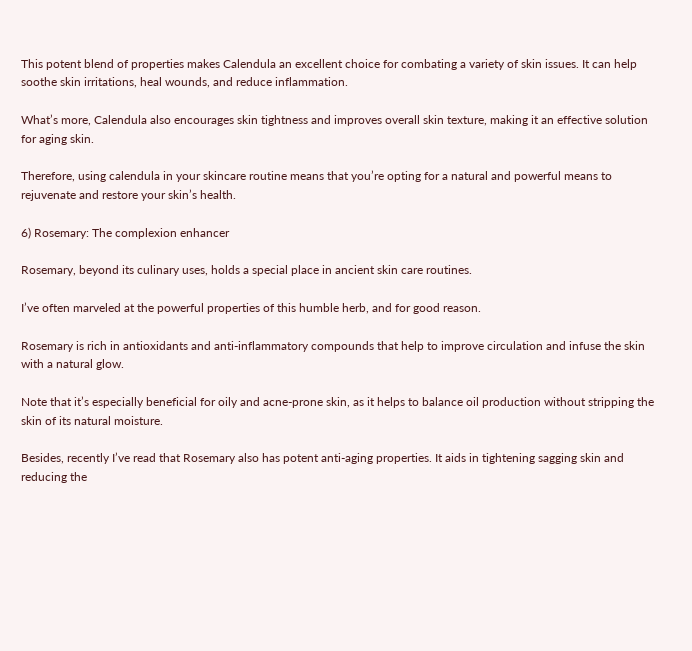This potent blend of properties makes Calendula an excellent choice for combating a variety of skin issues. It can help soothe skin irritations, heal wounds, and reduce inflammation.

What’s more, Calendula also encourages skin tightness and improves overall skin texture, making it an effective solution for aging skin.

Therefore, using calendula in your skincare routine means that you’re opting for a natural and powerful means to rejuvenate and restore your skin’s health.

6) Rosemary: The complexion enhancer

Rosemary, beyond its culinary uses, holds a special place in ancient skin care routines.

I’ve often marveled at the powerful properties of this humble herb, and for good reason.

Rosemary is rich in antioxidants and anti-inflammatory compounds that help to improve circulation and infuse the skin with a natural glow.

Note that it’s especially beneficial for oily and acne-prone skin, as it helps to balance oil production without stripping the skin of its natural moisture.

Besides, recently I’ve read that Rosemary also has potent anti-aging properties. It aids in tightening sagging skin and reducing the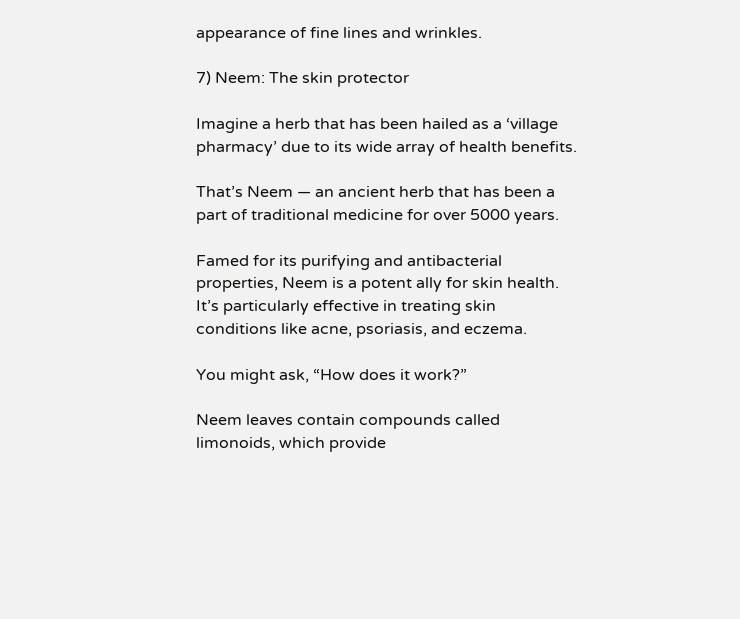appearance of fine lines and wrinkles.

7) Neem: The skin protector

Imagine a herb that has been hailed as a ‘village pharmacy’ due to its wide array of health benefits.

That’s Neem — an ancient herb that has been a part of traditional medicine for over 5000 years.

Famed for its purifying and antibacterial properties, Neem is a potent ally for skin health. It’s particularly effective in treating skin conditions like acne, psoriasis, and eczema.

You might ask, “How does it work?”

Neem leaves contain compounds called limonoids, which provide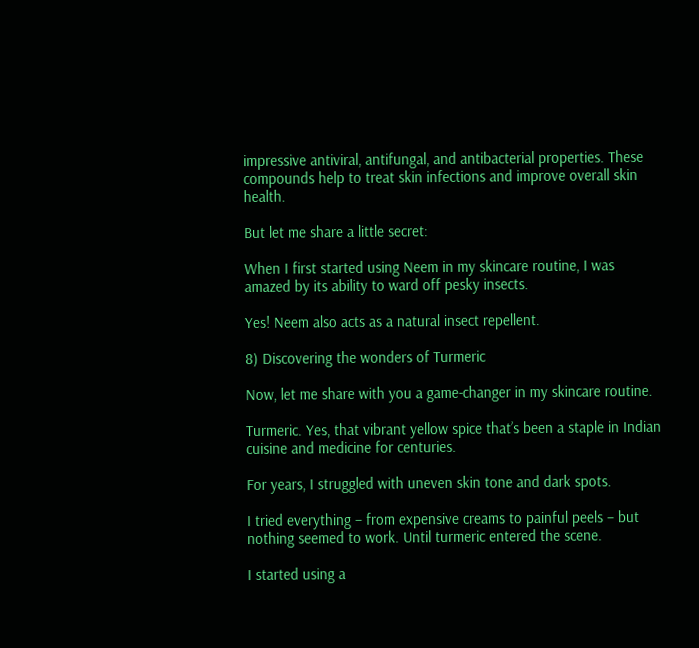impressive antiviral, antifungal, and antibacterial properties. These compounds help to treat skin infections and improve overall skin health.

But let me share a little secret:

When I first started using Neem in my skincare routine, I was amazed by its ability to ward off pesky insects.

Yes! Neem also acts as a natural insect repellent.

8) Discovering the wonders of Turmeric

Now, let me share with you a game-changer in my skincare routine.

Turmeric. Yes, that vibrant yellow spice that’s been a staple in Indian cuisine and medicine for centuries.

For years, I struggled with uneven skin tone and dark spots.

I tried everything – from expensive creams to painful peels – but nothing seemed to work. Until turmeric entered the scene.

I started using a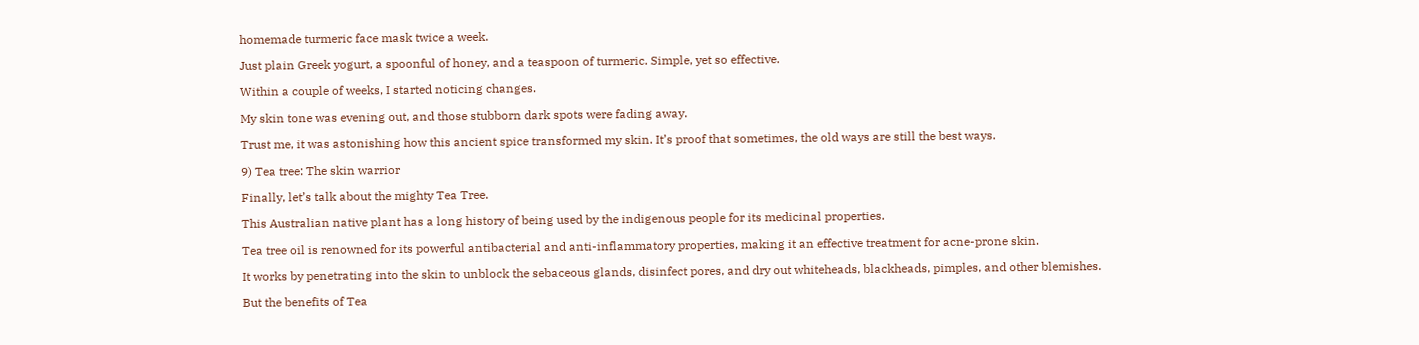homemade turmeric face mask twice a week.

Just plain Greek yogurt, a spoonful of honey, and a teaspoon of turmeric. Simple, yet so effective.

Within a couple of weeks, I started noticing changes.

My skin tone was evening out, and those stubborn dark spots were fading away.

Trust me, it was astonishing how this ancient spice transformed my skin. It’s proof that sometimes, the old ways are still the best ways.

9) Tea tree: The skin warrior

Finally, let’s talk about the mighty Tea Tree.

This Australian native plant has a long history of being used by the indigenous people for its medicinal properties.

Tea tree oil is renowned for its powerful antibacterial and anti-inflammatory properties, making it an effective treatment for acne-prone skin.

It works by penetrating into the skin to unblock the sebaceous glands, disinfect pores, and dry out whiteheads, blackheads, pimples, and other blemishes.

But the benefits of Tea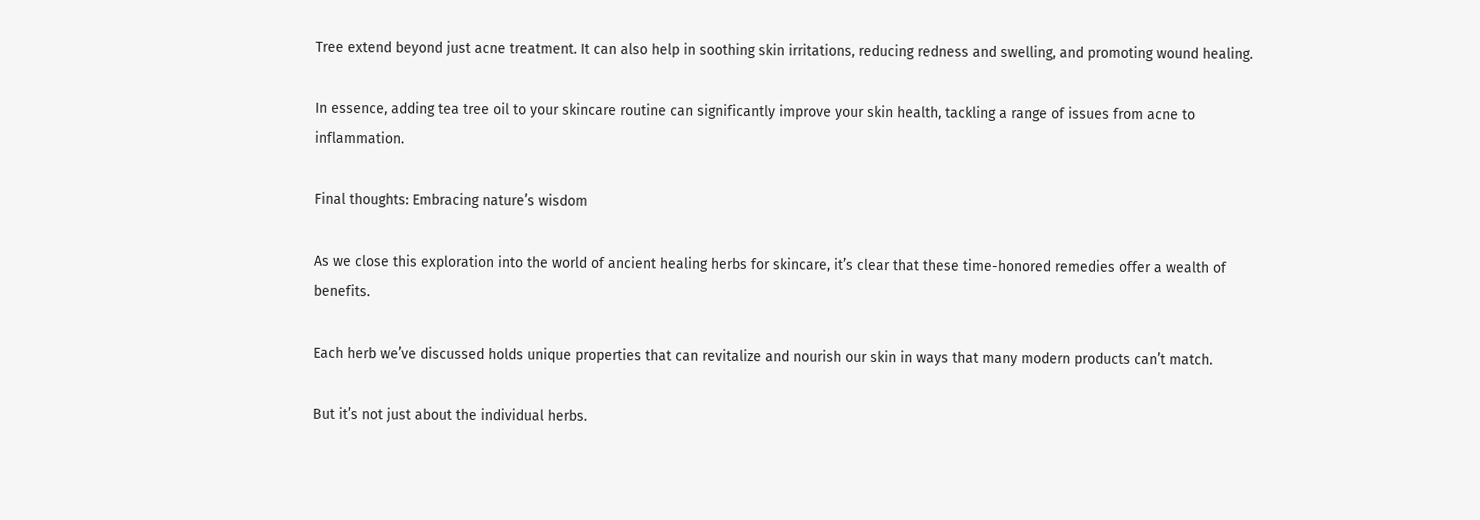Tree extend beyond just acne treatment. It can also help in soothing skin irritations, reducing redness and swelling, and promoting wound healing.

In essence, adding tea tree oil to your skincare routine can significantly improve your skin health, tackling a range of issues from acne to inflammation.

Final thoughts: Embracing nature’s wisdom

As we close this exploration into the world of ancient healing herbs for skincare, it’s clear that these time-honored remedies offer a wealth of benefits.

Each herb we’ve discussed holds unique properties that can revitalize and nourish our skin in ways that many modern products can’t match.

But it’s not just about the individual herbs.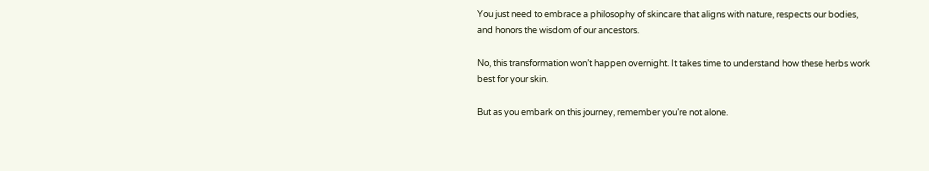You just need to embrace a philosophy of skincare that aligns with nature, respects our bodies, and honors the wisdom of our ancestors.

No, this transformation won’t happen overnight. It takes time to understand how these herbs work best for your skin.

But as you embark on this journey, remember you’re not alone.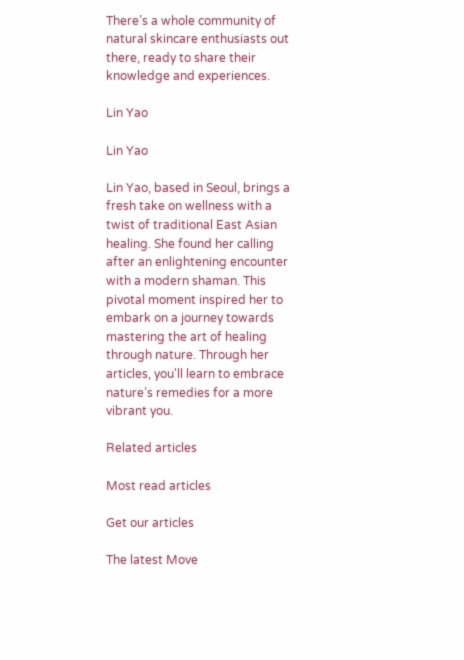There’s a whole community of natural skincare enthusiasts out there, ready to share their knowledge and experiences.

Lin Yao

Lin Yao

Lin Yao, based in Seoul, brings a fresh take on wellness with a twist of traditional East Asian healing. She found her calling after an enlightening encounter with a modern shaman. This pivotal moment inspired her to embark on a journey towards mastering the art of healing through nature. Through her articles, you'll learn to embrace nature’s remedies for a more vibrant you.

Related articles

Most read articles

Get our articles

The latest Move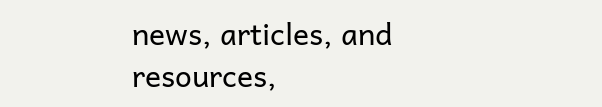news, articles, and resources,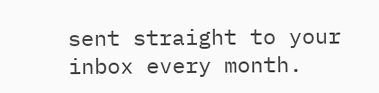sent straight to your inbox every month.